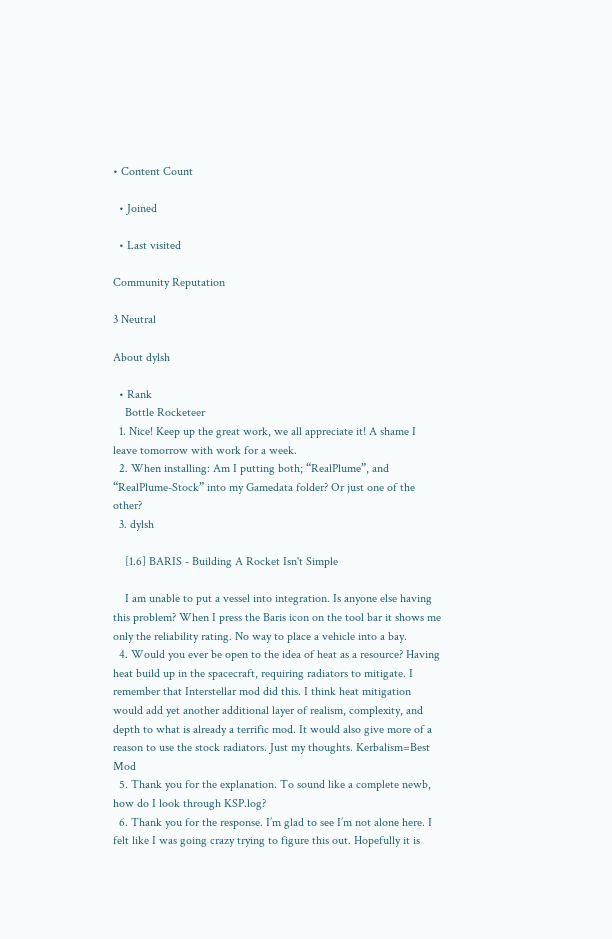• Content Count

  • Joined

  • Last visited

Community Reputation

3 Neutral

About dylsh

  • Rank
    Bottle Rocketeer
  1. Nice! Keep up the great work, we all appreciate it! A shame I leave tomorrow with work for a week.
  2. When installing: Am I putting both; “RealPlume”, and “RealPlume-Stock” into my Gamedata folder? Or just one of the other?
  3. dylsh

    [1.6] BARIS - Building A Rocket Isn't Simple

    I am unable to put a vessel into integration. Is anyone else having this problem? When I press the Baris icon on the tool bar it shows me only the reliability rating. No way to place a vehicle into a bay.
  4. Would you ever be open to the idea of heat as a resource? Having heat build up in the spacecraft, requiring radiators to mitigate. I remember that Interstellar mod did this. I think heat mitigation would add yet another additional layer of realism, complexity, and depth to what is already a terrific mod. It would also give more of a reason to use the stock radiators. Just my thoughts. Kerbalism=Best Mod
  5. Thank you for the explanation. To sound like a complete newb, how do I look through KSP.log?
  6. Thank you for the response. I’m glad to see I’m not alone here. I felt like I was going crazy trying to figure this out. Hopefully it is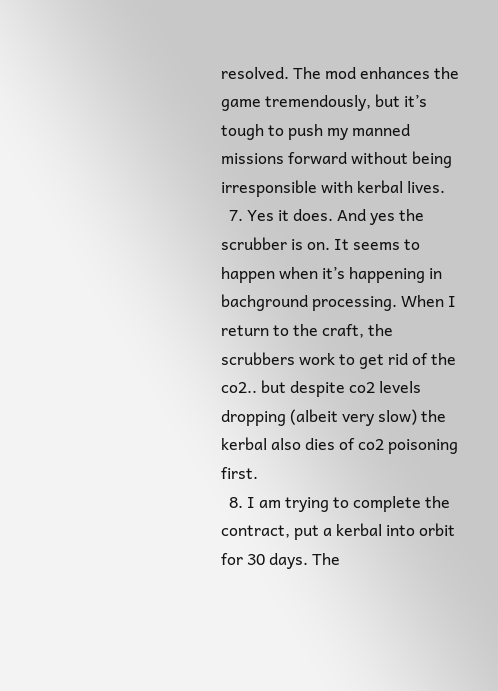resolved. The mod enhances the game tremendously, but it’s tough to push my manned missions forward without being irresponsible with kerbal lives.
  7. Yes it does. And yes the scrubber is on. It seems to happen when it’s happening in bachground processing. When I return to the craft, the scrubbers work to get rid of the co2.. but despite co2 levels dropping (albeit very slow) the kerbal also dies of co2 poisoning first.
  8. I am trying to complete the contract, put a kerbal into orbit for 30 days. The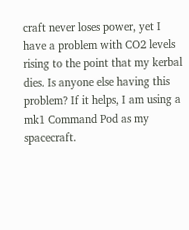craft never loses power, yet I have a problem with CO2 levels rising to the point that my kerbal dies. Is anyone else having this problem? If it helps, I am using a mk1 Command Pod as my spacecraft.